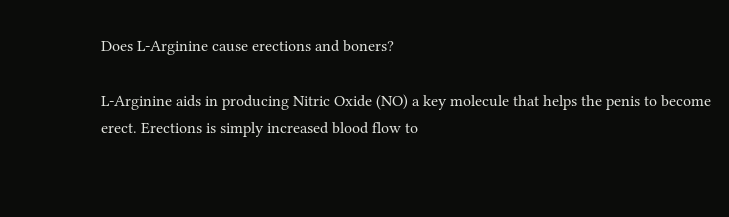Does L-Arginine cause erections and boners?

L-Arginine aids in producing Nitric Oxide (NO) a key molecule that helps the penis to become erect. Erections is simply increased blood flow to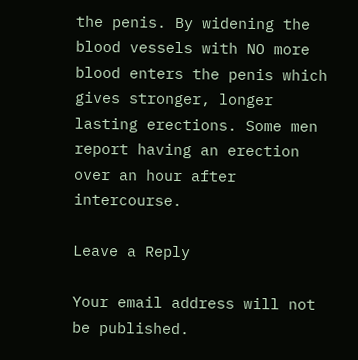the penis. By widening the blood vessels with NO more blood enters the penis which gives stronger, longer lasting erections. Some men report having an erection over an hour after intercourse.

Leave a Reply

Your email address will not be published.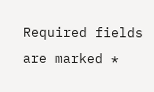Required fields are marked *